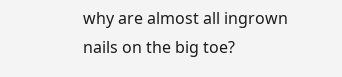why are almost all ingrown nails on the big toe?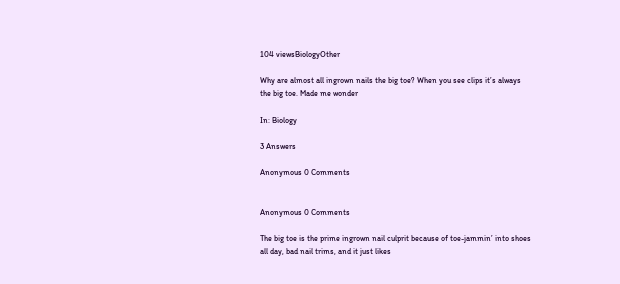104 viewsBiologyOther

Why are almost all ingrown nails the big toe? When you see clips it’s always the big toe. Made me wonder

In: Biology

3 Answers

Anonymous 0 Comments


Anonymous 0 Comments

The big toe is the prime ingrown nail culprit because of toe-jammin’ into shoes all day, bad nail trims, and it just likes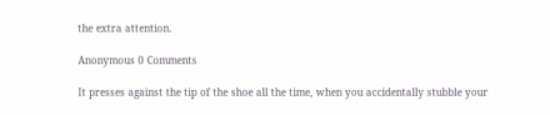the extra attention.

Anonymous 0 Comments

It presses against the tip of the shoe all the time, when you accidentally stubble your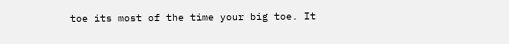toe its most of the time your big toe. It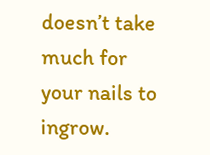doesn’t take much for your nails to ingrow.